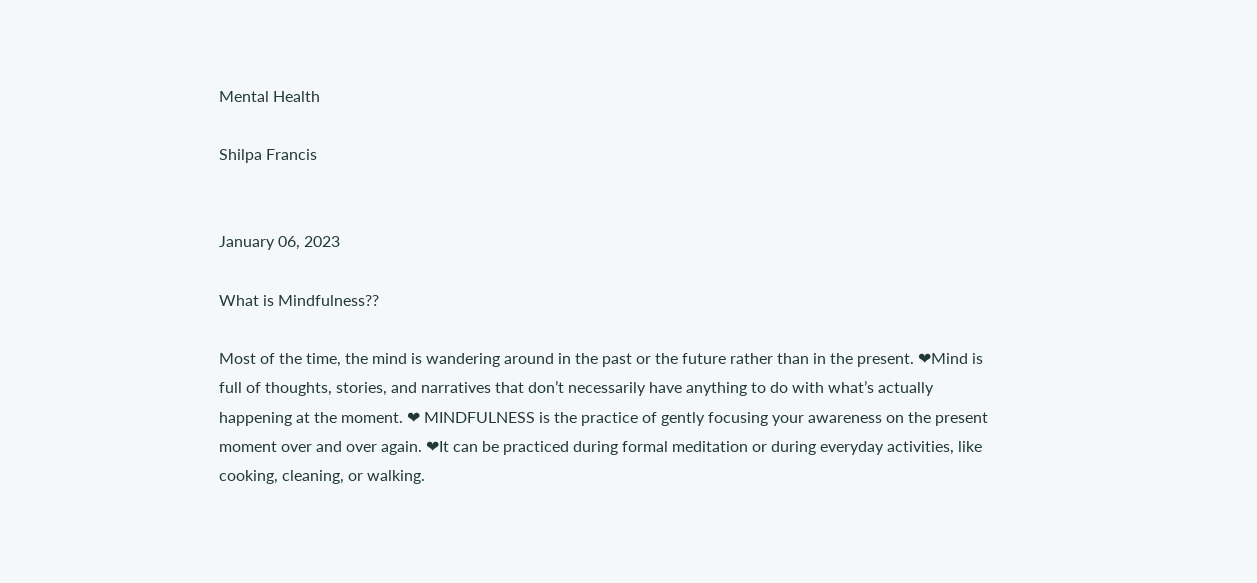Mental Health

Shilpa Francis


January 06, 2023

What is Mindfulness??

Most of the time, the mind is wandering around in the past or the future rather than in the present. ❤Mind is full of thoughts, stories, and narratives that don’t necessarily have anything to do with what’s actually happening at the moment. ❤ MINDFULNESS is the practice of gently focusing your awareness on the present moment over and over again. ❤It can be practiced during formal meditation or during everyday activities, like cooking, cleaning, or walking.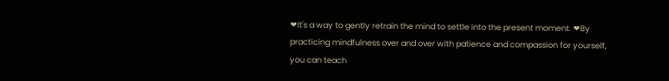❤It's a way to gently retrain the mind to settle into the present moment. ❤By practicing mindfulness over and over with patience and compassion for yourself, you can teach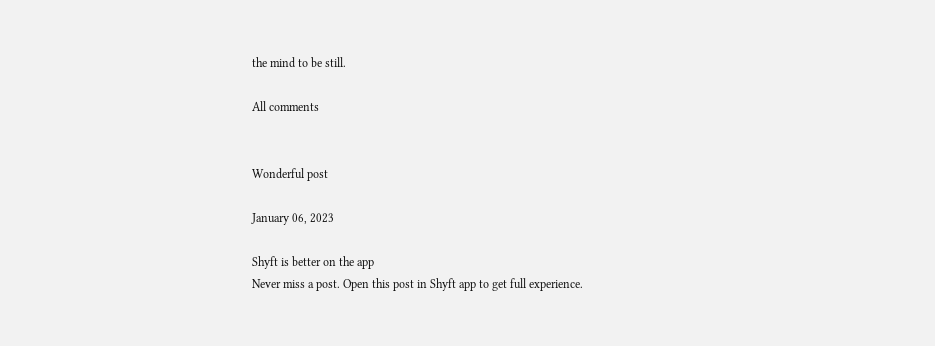the mind to be still.

All comments


Wonderful post

January 06, 2023

Shyft is better on the app
Never miss a post. Open this post in Shyft app to get full experience.